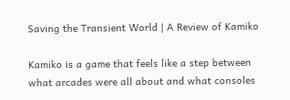Saving the Transient World | A Review of Kamiko

Kamiko is a game that feels like a step between what arcades were all about and what consoles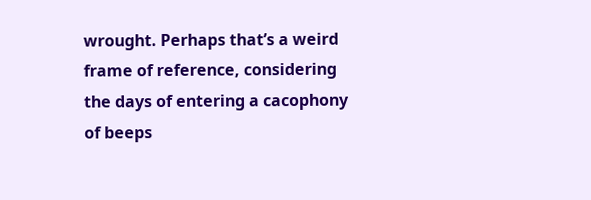wrought. Perhaps that’s a weird frame of reference, considering the days of entering a cacophony of beeps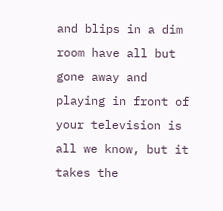and blips in a dim room have all but gone away and playing in front of your television is all we know, but it takes the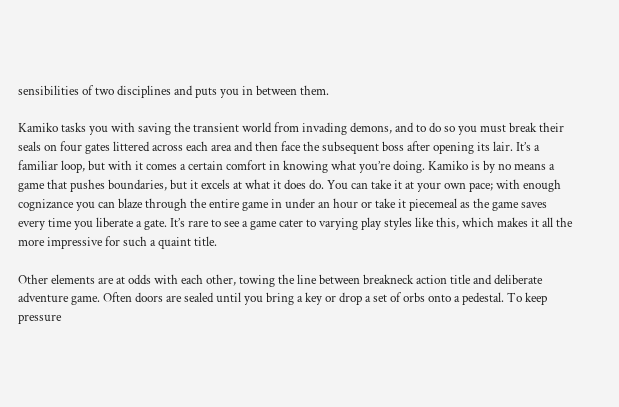sensibilities of two disciplines and puts you in between them.

Kamiko tasks you with saving the transient world from invading demons, and to do so you must break their seals on four gates littered across each area and then face the subsequent boss after opening its lair. It’s a familiar loop, but with it comes a certain comfort in knowing what you’re doing. Kamiko is by no means a game that pushes boundaries, but it excels at what it does do. You can take it at your own pace; with enough cognizance you can blaze through the entire game in under an hour or take it piecemeal as the game saves every time you liberate a gate. It’s rare to see a game cater to varying play styles like this, which makes it all the more impressive for such a quaint title.

Other elements are at odds with each other, towing the line between breakneck action title and deliberate adventure game. Often doors are sealed until you bring a key or drop a set of orbs onto a pedestal. To keep pressure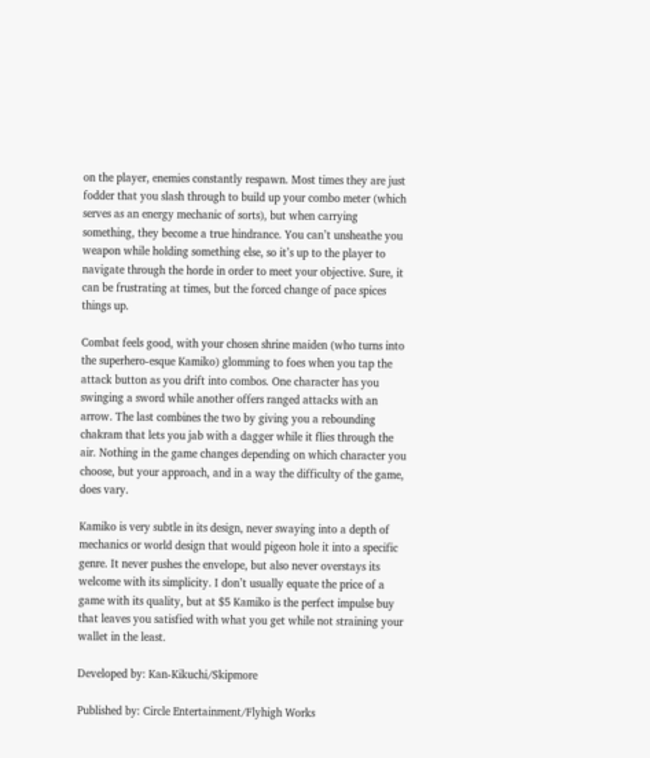on the player, enemies constantly respawn. Most times they are just fodder that you slash through to build up your combo meter (which serves as an energy mechanic of sorts), but when carrying something, they become a true hindrance. You can’t unsheathe you weapon while holding something else, so it’s up to the player to navigate through the horde in order to meet your objective. Sure, it can be frustrating at times, but the forced change of pace spices things up.

Combat feels good, with your chosen shrine maiden (who turns into the superhero-esque Kamiko) glomming to foes when you tap the attack button as you drift into combos. One character has you swinging a sword while another offers ranged attacks with an arrow. The last combines the two by giving you a rebounding chakram that lets you jab with a dagger while it flies through the air. Nothing in the game changes depending on which character you choose, but your approach, and in a way the difficulty of the game, does vary.

Kamiko is very subtle in its design, never swaying into a depth of mechanics or world design that would pigeon hole it into a specific genre. It never pushes the envelope, but also never overstays its welcome with its simplicity. I don’t usually equate the price of a game with its quality, but at $5 Kamiko is the perfect impulse buy that leaves you satisfied with what you get while not straining your wallet in the least.

Developed by: Kan-Kikuchi/Skipmore

Published by: Circle Entertainment/Flyhigh Works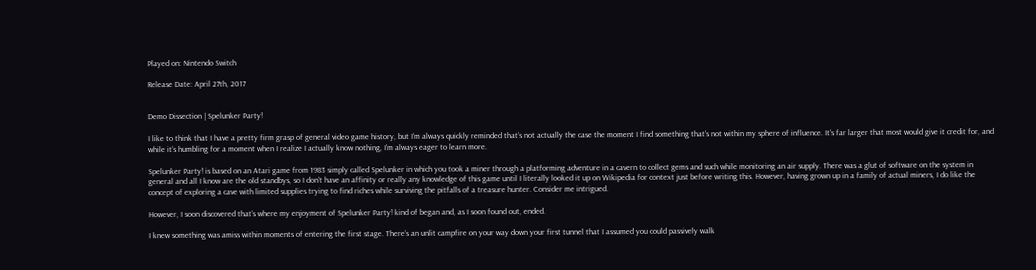Played on: Nintendo Switch

Release Date: April 27th, 2017


Demo Dissection | Spelunker Party!

I like to think that I have a pretty firm grasp of general video game history, but I’m always quickly reminded that’s not actually the case the moment I find something that’s not within my sphere of influence. It’s far larger that most would give it credit for, and while it’s humbling for a moment when I realize I actually know nothing, I’m always eager to learn more.

Spelunker Party! is based on an Atari game from 1983 simply called Spelunker in which you took a miner through a platforming adventure in a cavern to collect gems and such while monitoring an air supply. There was a glut of software on the system in general and all I know are the old standbys, so I don’t have an affinity or really any knowledge of this game until I literally looked it up on Wikipedia for context just before writing this. However, having grown up in a family of actual miners, I do like the concept of exploring a cave with limited supplies trying to find riches while surviving the pitfalls of a treasure hunter. Consider me intrigued.

However, I soon discovered that’s where my enjoyment of Spelunker Party! kind of began and, as I soon found out, ended.

I knew something was amiss within moments of entering the first stage. There’s an unlit campfire on your way down your first tunnel that I assumed you could passively walk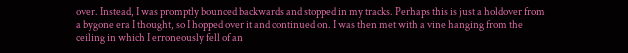over. Instead, I was promptly bounced backwards and stopped in my tracks. Perhaps this is just a holdover from a bygone era I thought, so I hopped over it and continued on. I was then met with a vine hanging from the ceiling in which I erroneously fell of an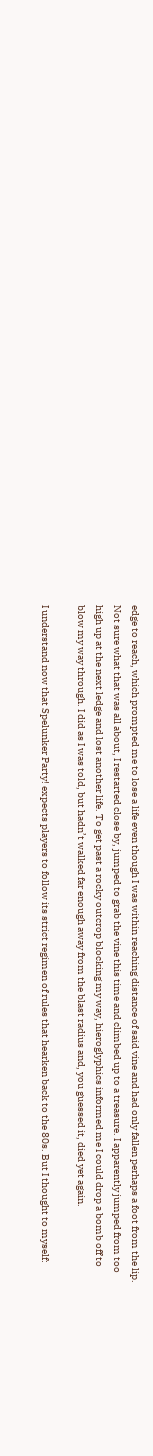edge to reach, which prompted me to lose a life even though I was within reaching distance of said vine and had only fallen perhaps a foot from the lip. Not sure what that was all about, I restarted close by, jumped to grab the vine this time and climbed up to a treasure. I apparently jumped from too high up at the next ledge and lost another life. To get past a rocky outcrop blocking my way, hieroglyphics informed me I could drop a bomb off to blow my way through. I did as I was told, but hadn’t walked far enough away from the blast radius and, you guessed it, died yet again.

I understand now that Spelunker Party! expects players to follow its strict regimen of rules that hearken back to the 80s. But I thought to myself: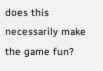does this necessarily make the game fun?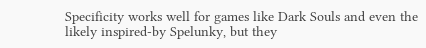Specificity works well for games like Dark Souls and even the likely inspired-by Spelunky, but they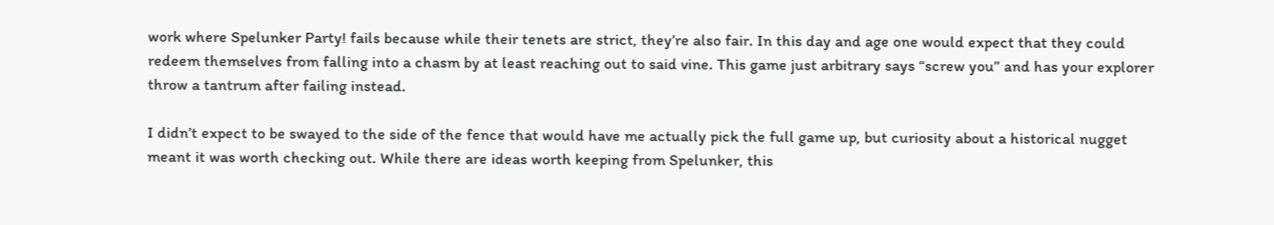work where Spelunker Party! fails because while their tenets are strict, they’re also fair. In this day and age one would expect that they could redeem themselves from falling into a chasm by at least reaching out to said vine. This game just arbitrary says “screw you” and has your explorer throw a tantrum after failing instead.

I didn’t expect to be swayed to the side of the fence that would have me actually pick the full game up, but curiosity about a historical nugget meant it was worth checking out. While there are ideas worth keeping from Spelunker, this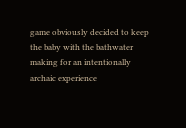game obviously decided to keep the baby with the bathwater making for an intentionally archaic experience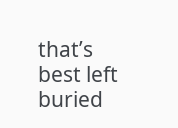that’s best left buried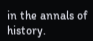in the annals of history.